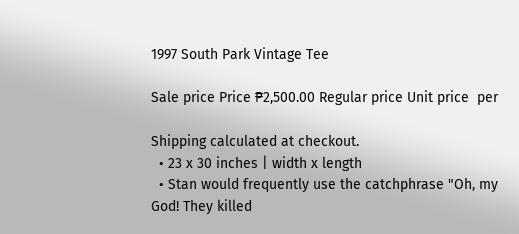1997 South Park Vintage Tee

Sale price Price ₱2,500.00 Regular price Unit price  per

Shipping calculated at checkout.
  • 23 x 30 inches | width x length
  • Stan would frequently use the catchphrase "Oh, my God! They killed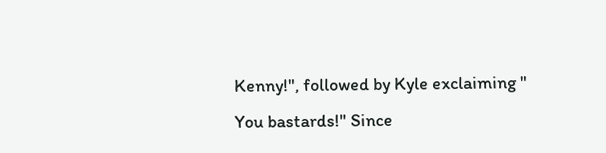Kenny!", followed by Kyle exclaiming " You bastards!" Since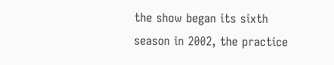the show began its sixth season in 2002, the practice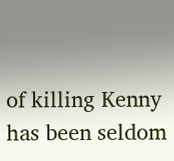of killing Kenny has been seldom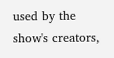used by the show's creators,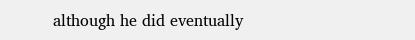although he did eventually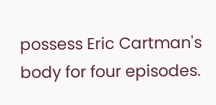possess Eric Cartman's body for four episodes.